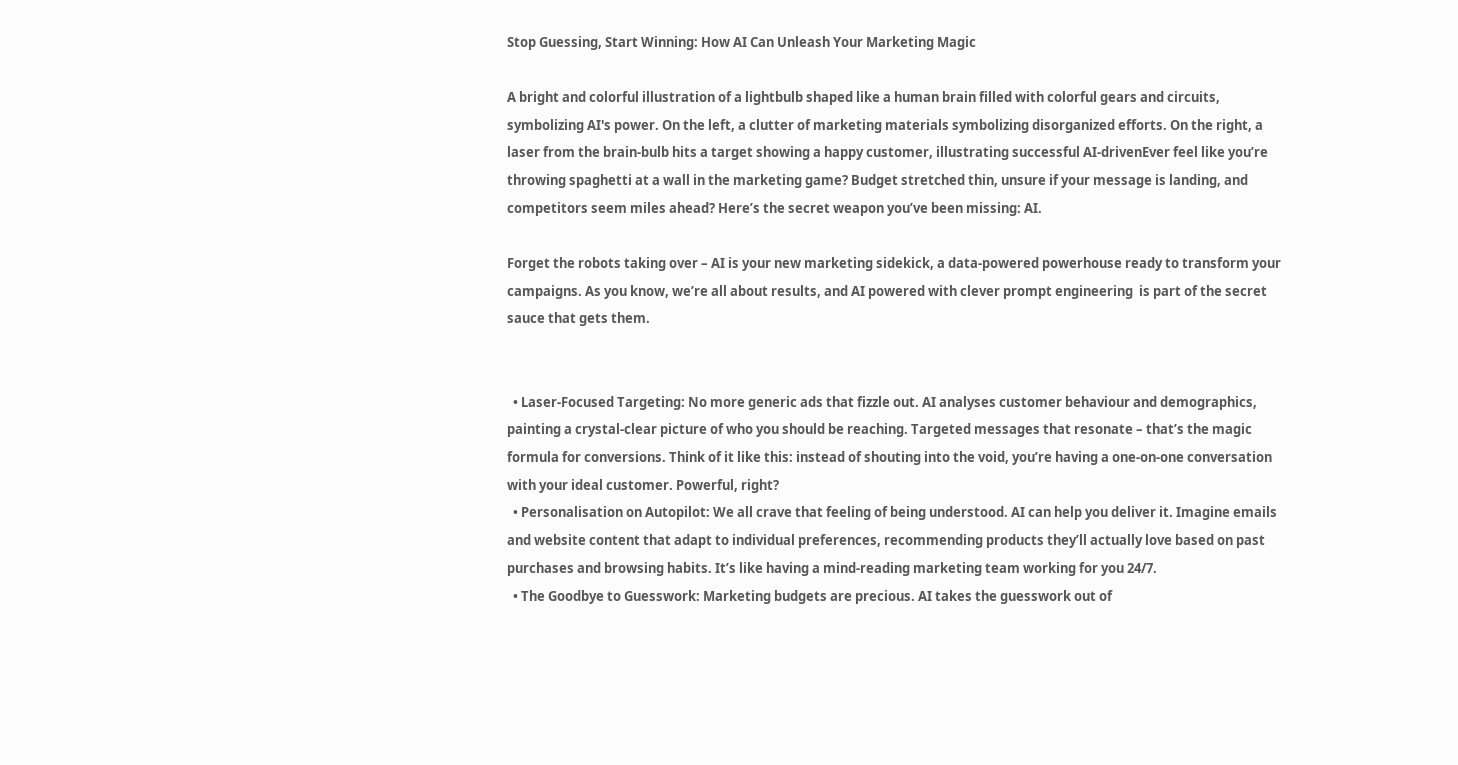Stop Guessing, Start Winning: How AI Can Unleash Your Marketing Magic

A bright and colorful illustration of a lightbulb shaped like a human brain filled with colorful gears and circuits, symbolizing AI's power. On the left, a clutter of marketing materials symbolizing disorganized efforts. On the right, a laser from the brain-bulb hits a target showing a happy customer, illustrating successful AI-drivenEver feel like you’re throwing spaghetti at a wall in the marketing game? Budget stretched thin, unsure if your message is landing, and competitors seem miles ahead? Here’s the secret weapon you’ve been missing: AI.

Forget the robots taking over – AI is your new marketing sidekick, a data-powered powerhouse ready to transform your campaigns. As you know, we’re all about results, and AI powered with clever prompt engineering  is part of the secret sauce that gets them.


  • Laser-Focused Targeting: No more generic ads that fizzle out. AI analyses customer behaviour and demographics, painting a crystal-clear picture of who you should be reaching. Targeted messages that resonate – that’s the magic formula for conversions. Think of it like this: instead of shouting into the void, you’re having a one-on-one conversation with your ideal customer. Powerful, right?
  • Personalisation on Autopilot: We all crave that feeling of being understood. AI can help you deliver it. Imagine emails and website content that adapt to individual preferences, recommending products they’ll actually love based on past purchases and browsing habits. It’s like having a mind-reading marketing team working for you 24/7.
  • The Goodbye to Guesswork: Marketing budgets are precious. AI takes the guesswork out of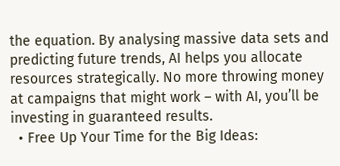the equation. By analysing massive data sets and predicting future trends, AI helps you allocate resources strategically. No more throwing money at campaigns that might work – with AI, you’ll be investing in guaranteed results.
  • Free Up Your Time for the Big Ideas: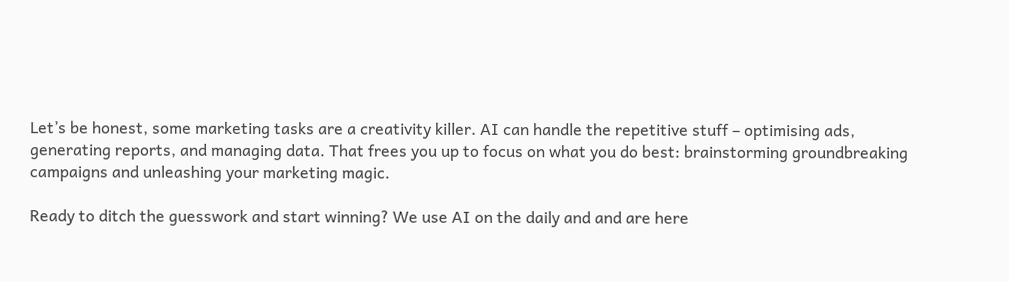Let’s be honest, some marketing tasks are a creativity killer. AI can handle the repetitive stuff – optimising ads, generating reports, and managing data. That frees you up to focus on what you do best: brainstorming groundbreaking campaigns and unleashing your marketing magic.

Ready to ditch the guesswork and start winning? We use AI on the daily and and are here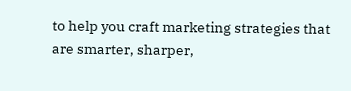to help you craft marketing strategies that are smarter, sharper,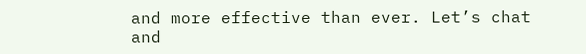and more effective than ever. Let’s chat and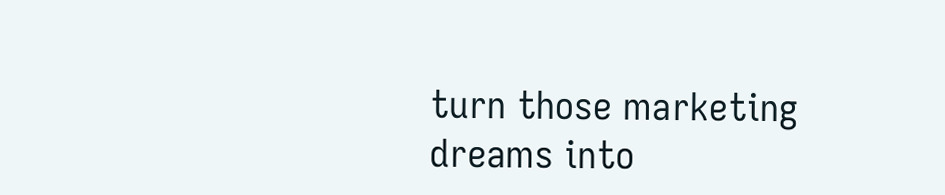turn those marketing dreams into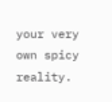your very own spicy reality.